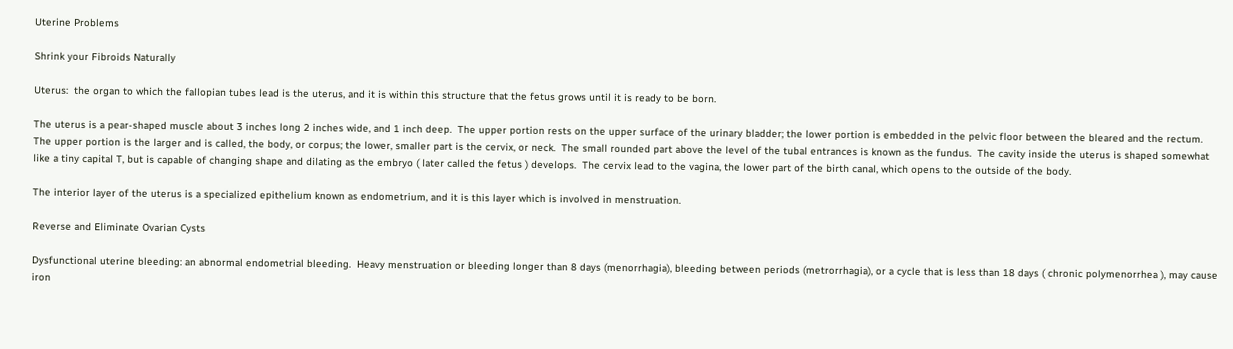Uterine Problems

Shrink your Fibroids Naturally

Uterus:  the organ to which the fallopian tubes lead is the uterus, and it is within this structure that the fetus grows until it is ready to be born.

The uterus is a pear-shaped muscle about 3 inches long 2 inches wide, and 1 inch deep.  The upper portion rests on the upper surface of the urinary bladder; the lower portion is embedded in the pelvic floor between the bleared and the rectum.  The upper portion is the larger and is called, the body, or corpus; the lower, smaller part is the cervix, or neck.  The small rounded part above the level of the tubal entrances is known as the fundus.  The cavity inside the uterus is shaped somewhat like a tiny capital T, but is capable of changing shape and dilating as the embryo ( later called the fetus ) develops.  The cervix lead to the vagina, the lower part of the birth canal, which opens to the outside of the body.

The interior layer of the uterus is a specialized epithelium known as endometrium, and it is this layer which is involved in menstruation.

Reverse and Eliminate Ovarian Cysts

Dysfunctional uterine bleeding: an abnormal endometrial bleeding.  Heavy menstruation or bleeding longer than 8 days (menorrhagia), bleeding between periods (metrorrhagia), or a cycle that is less than 18 days ( chronic polymenorrhea ), may cause iron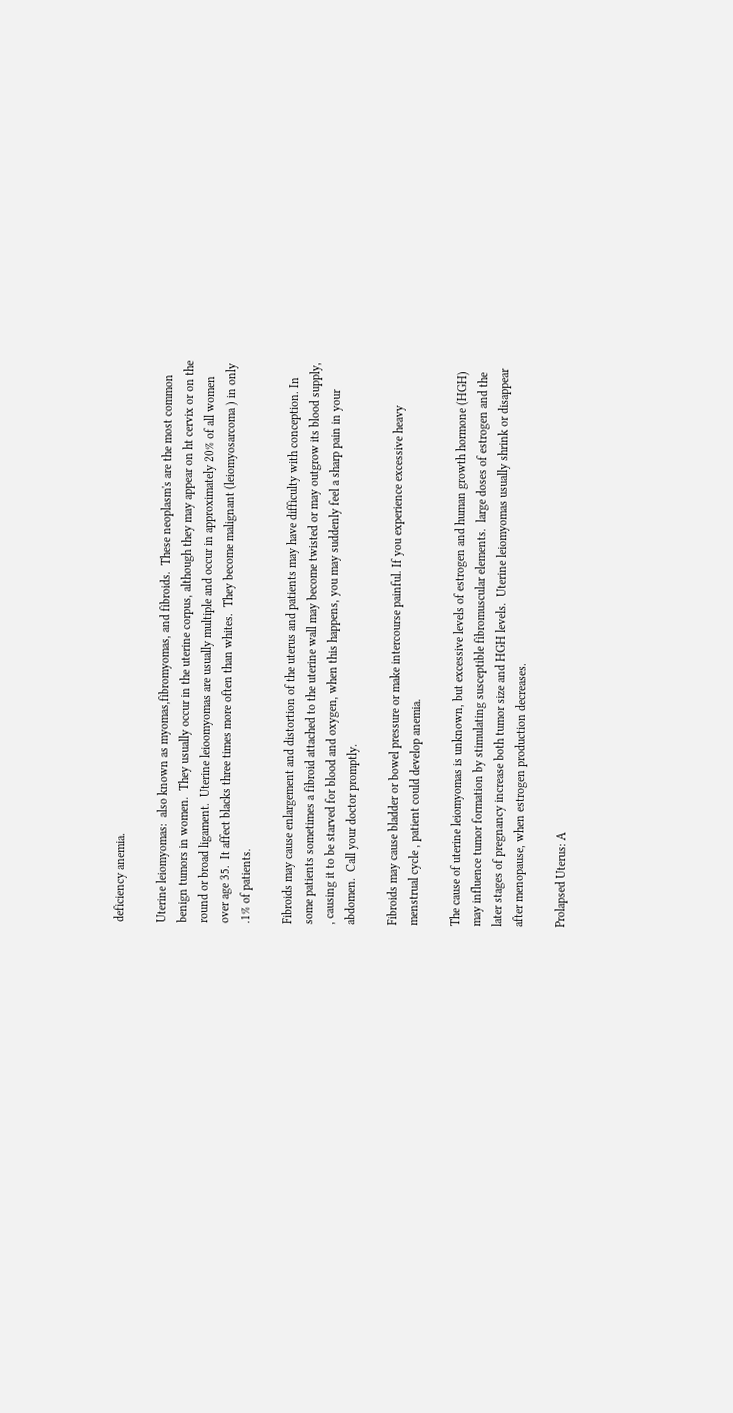deficiency anemia.

Uterine leiomyomas:  also known as myomas,fibromyomas, and fibroids.  These neoplasm's are the most common benign tumors in women.  They usually occur in the uterine corpus, although they may appear on ht cervix or on the round or broad ligament.  Uterine leioomyomas are usually multiple and occur in approximately 20% of all women over age 35.  It affect blacks three times more often than whites.  They become malignant (leiomyosarcoma ) in only .1% of patients.

Fibroids may cause enlargement and distortion of the uterus and patients may have difficulty with conception. In some patients sometimes a fibroid attached to the uterine wall may become twisted or may outgrow its blood supply, , causing it to be starved for blood and oxygen, when this happens, you may suddenly feel a sharp pain in your abdomen.  Call your doctor promptly.

Fibroids may cause bladder or bowel pressure or make intercourse painful. If you experience excessive heavy menstrual cycle , patient could develop anemia.

The cause of uterine leiomyomas is unknown, but excessive levels of estrogen and human growth hormone (HGH) may influence tumor formation by stimulating susceptible fibromuscular elements.  large doses of estrogen and the later stages of pregnancy increase both tumor size and HGH levels.  Uterine leiomyomas usually shrink or disappear after menopause, when estrogen production decreases.

Prolapsed Uterus: A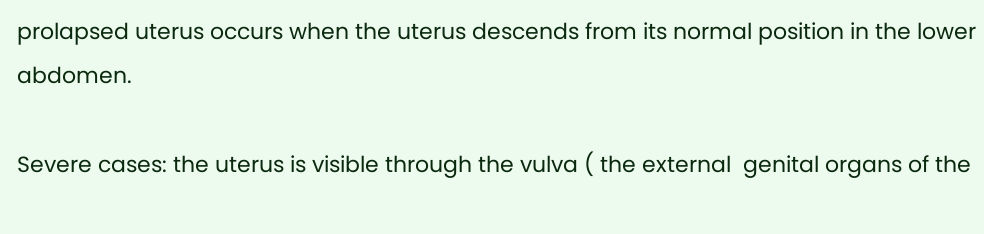prolapsed uterus occurs when the uterus descends from its normal position in the lower abdomen.

Severe cases: the uterus is visible through the vulva ( the external  genital organs of the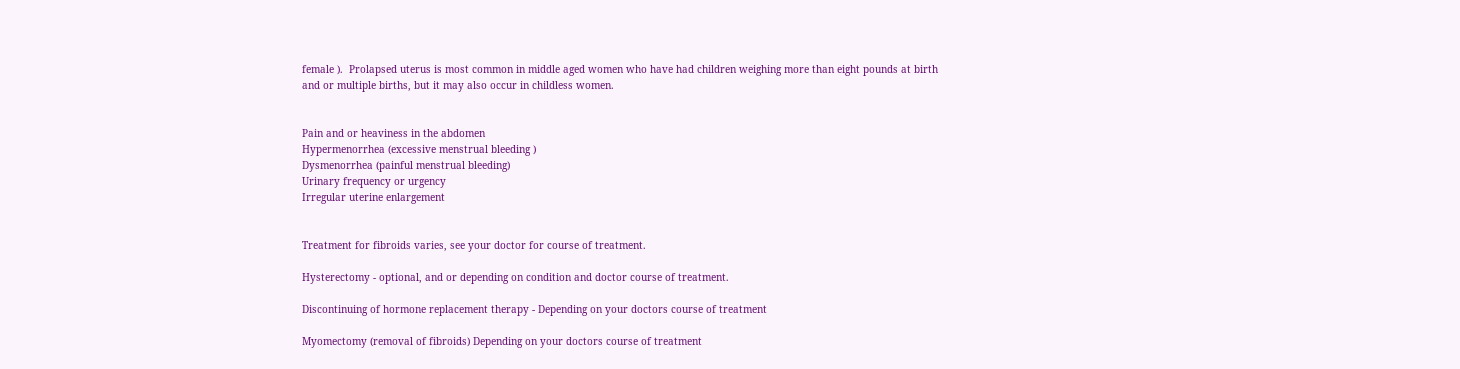female ).  Prolapsed uterus is most common in middle aged women who have had children weighing more than eight pounds at birth and or multiple births, but it may also occur in childless women.


Pain and or heaviness in the abdomen
Hypermenorrhea (excessive menstrual bleeding )
Dysmenorrhea (painful menstrual bleeding)
Urinary frequency or urgency
Irregular uterine enlargement


Treatment for fibroids varies, see your doctor for course of treatment.

Hysterectomy - optional, and or depending on condition and doctor course of treatment.

Discontinuing of hormone replacement therapy - Depending on your doctors course of treatment

Myomectomy (removal of fibroids) Depending on your doctors course of treatment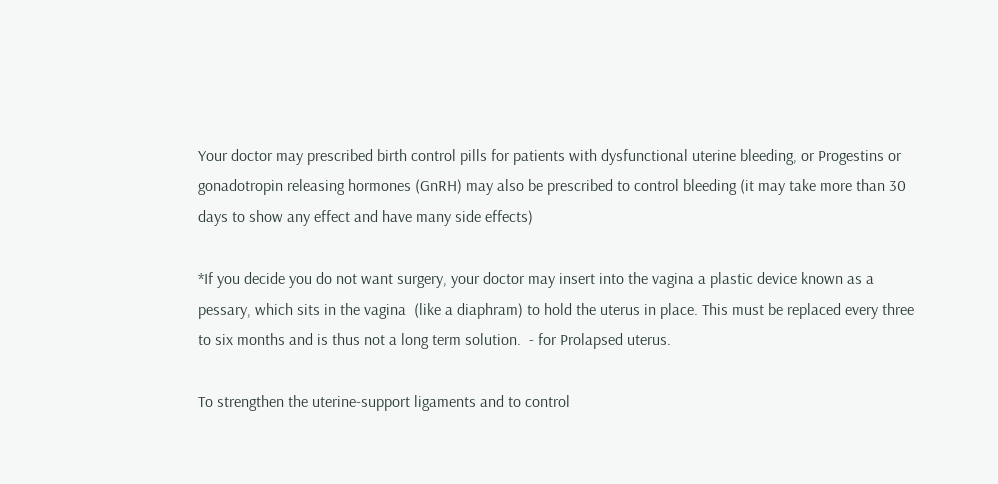Your doctor may prescribed birth control pills for patients with dysfunctional uterine bleeding, or Progestins or gonadotropin releasing hormones (GnRH) may also be prescribed to control bleeding (it may take more than 30 days to show any effect and have many side effects)

*If you decide you do not want surgery, your doctor may insert into the vagina a plastic device known as a pessary, which sits in the vagina  (like a diaphram) to hold the uterus in place. This must be replaced every three to six months and is thus not a long term solution.  - for Prolapsed uterus.

To strengthen the uterine-support ligaments and to control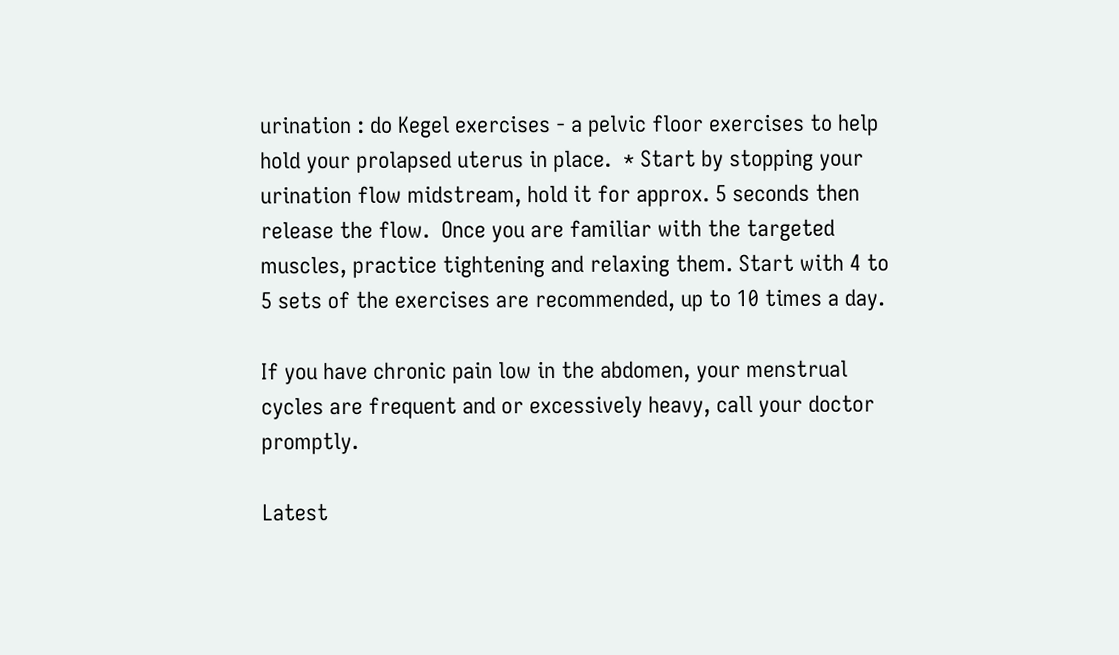urination : do Kegel exercises - a pelvic floor exercises to help hold your prolapsed uterus in place.  * Start by stopping your urination flow midstream, hold it for approx. 5 seconds then release the flow.  Once you are familiar with the targeted muscles, practice tightening and relaxing them. Start with 4 to 5 sets of the exercises are recommended, up to 10 times a day.

If you have chronic pain low in the abdomen, your menstrual cycles are frequent and or excessively heavy, call your doctor promptly.

Latest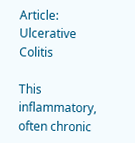Article: Ulcerative Colitis

This inflammatory, often chronic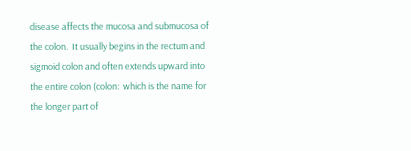disease affects the mucosa and submucosa of the colon.  It usually begins in the rectum and sigmoid colon and often extends upward into the entire colon (colon:  which is the name for the longer part of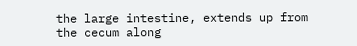the large intestine, extends up from the cecum along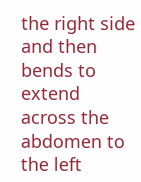the right side and then bends to extend across the abdomen to the left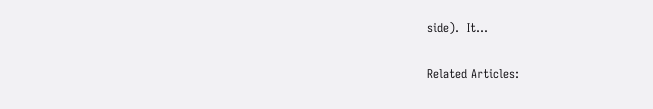side).  It...

Related Articles: